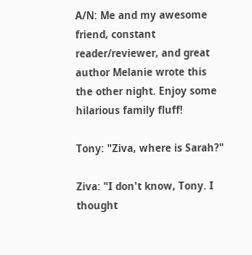A/N: Me and my awesome friend, constant reader/reviewer, and great author Melanie wrote this the other night. Enjoy some hilarious family fluff!

Tony: "Ziva, where is Sarah?"

Ziva: "I don't know, Tony. I thought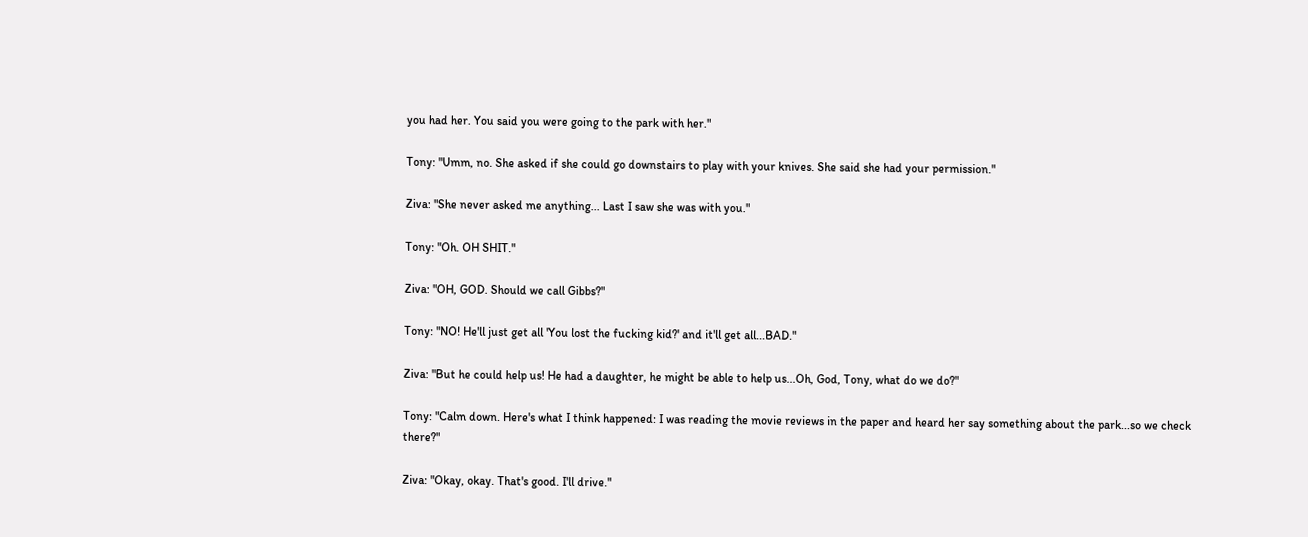you had her. You said you were going to the park with her."

Tony: "Umm, no. She asked if she could go downstairs to play with your knives. She said she had your permission."

Ziva: "She never asked me anything... Last I saw she was with you."

Tony: "Oh. OH SHIT."

Ziva: "OH, GOD. Should we call Gibbs?"

Tony: "NO! He'll just get all 'You lost the fucking kid?' and it'll get all...BAD."

Ziva: "But he could help us! He had a daughter, he might be able to help us...Oh, God, Tony, what do we do?"

Tony: "Calm down. Here's what I think happened: I was reading the movie reviews in the paper and heard her say something about the park...so we check there?"

Ziva: "Okay, okay. That's good. I'll drive."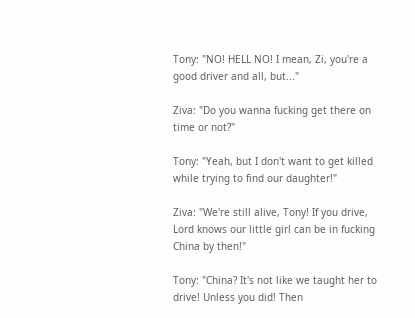Tony: "NO! HELL NO! I mean, Zi, you're a good driver and all, but..."

Ziva: "Do you wanna fucking get there on time or not?"

Tony: "Yeah, but I don't want to get killed while trying to find our daughter!"

Ziva: "We're still alive, Tony! If you drive, Lord knows our little girl can be in fucking China by then!"

Tony: "China? It's not like we taught her to drive! Unless you did! Then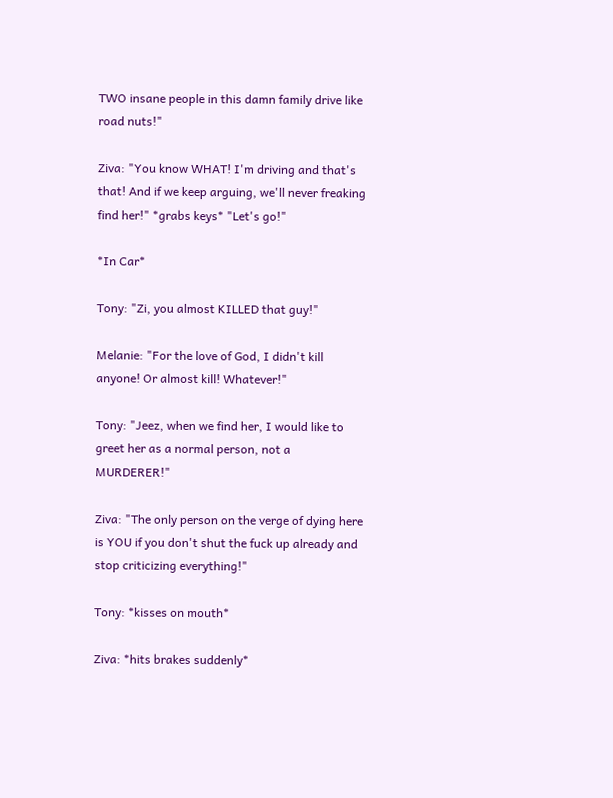TWO insane people in this damn family drive like road nuts!"

Ziva: "You know WHAT! I'm driving and that's that! And if we keep arguing, we'll never freaking find her!" *grabs keys* "Let's go!"

*In Car*

Tony: "Zi, you almost KILLED that guy!"

Melanie: "For the love of God, I didn't kill anyone! Or almost kill! Whatever!"

Tony: "Jeez, when we find her, I would like to greet her as a normal person, not a MURDERER!"

Ziva: "The only person on the verge of dying here is YOU if you don't shut the fuck up already and stop criticizing everything!"

Tony: *kisses on mouth*

Ziva: *hits brakes suddenly*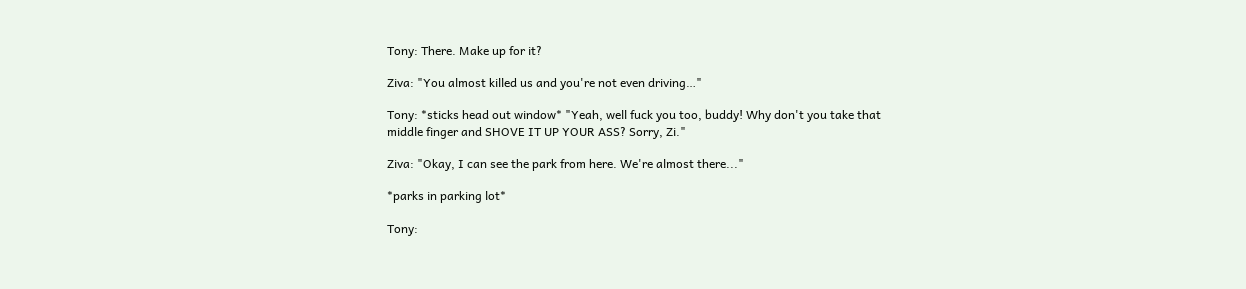Tony: There. Make up for it?

Ziva: "You almost killed us and you're not even driving…"

Tony: *sticks head out window* "Yeah, well fuck you too, buddy! Why don't you take that middle finger and SHOVE IT UP YOUR ASS? Sorry, Zi."

Ziva: "Okay, I can see the park from here. We're almost there..."

*parks in parking lot*

Tony: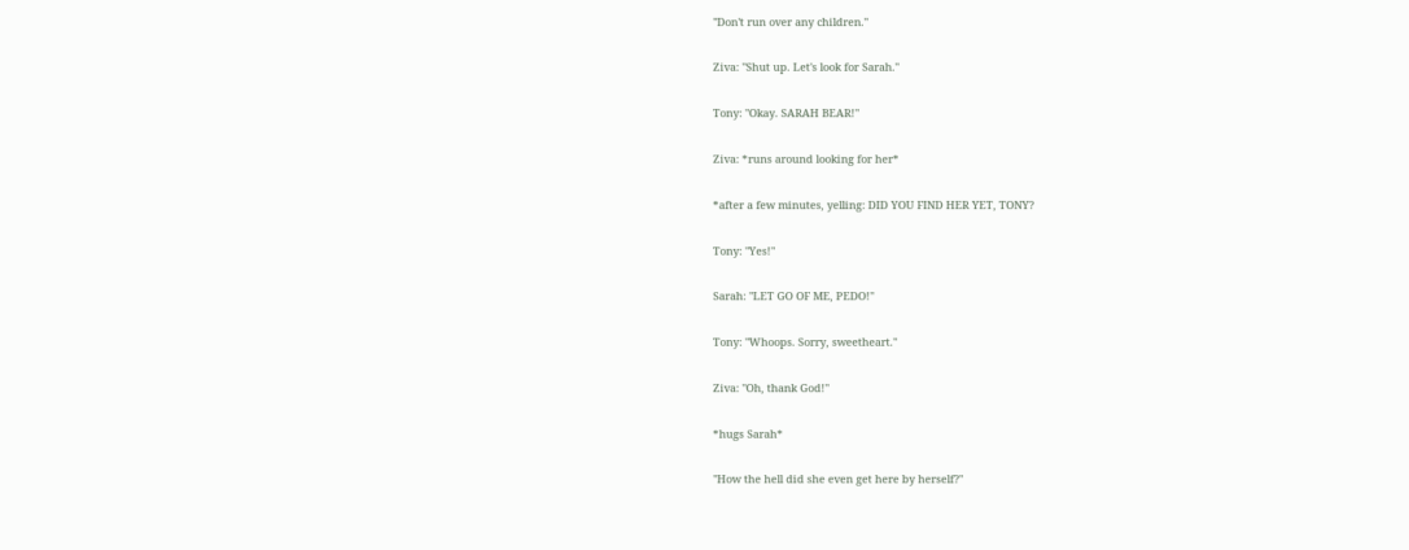"Don't run over any children."

Ziva: "Shut up. Let's look for Sarah."

Tony: "Okay. SARAH BEAR!"

Ziva: *runs around looking for her*

*after a few minutes, yelling: DID YOU FIND HER YET, TONY?

Tony: "Yes!"

Sarah: "LET GO OF ME, PEDO!"

Tony: "Whoops. Sorry, sweetheart."

Ziva: "Oh, thank God!"

*hugs Sarah*

"How the hell did she even get here by herself?"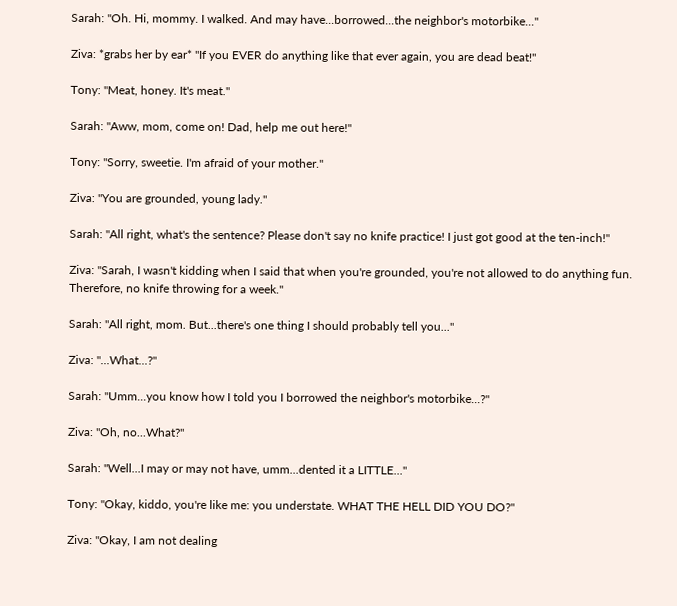Sarah: "Oh. Hi, mommy. I walked. And may have...borrowed...the neighbor's motorbike..."

Ziva: *grabs her by ear* "If you EVER do anything like that ever again, you are dead beat!"

Tony: "Meat, honey. It's meat."

Sarah: "Aww, mom, come on! Dad, help me out here!"

Tony: "Sorry, sweetie. I'm afraid of your mother."

Ziva: "You are grounded, young lady."

Sarah: "All right, what's the sentence? Please don't say no knife practice! I just got good at the ten-inch!"

Ziva: "Sarah, I wasn't kidding when I said that when you're grounded, you're not allowed to do anything fun. Therefore, no knife throwing for a week."

Sarah: "All right, mom. But...there's one thing I should probably tell you..."

Ziva: "...What...?"

Sarah: "Umm...you know how I told you I borrowed the neighbor's motorbike...?"

Ziva: "Oh, no...What?"

Sarah: "Well...I may or may not have, umm...dented it a LITTLE..."

Tony: "Okay, kiddo, you're like me: you understate. WHAT THE HELL DID YOU DO?"

Ziva: "Okay, I am not dealing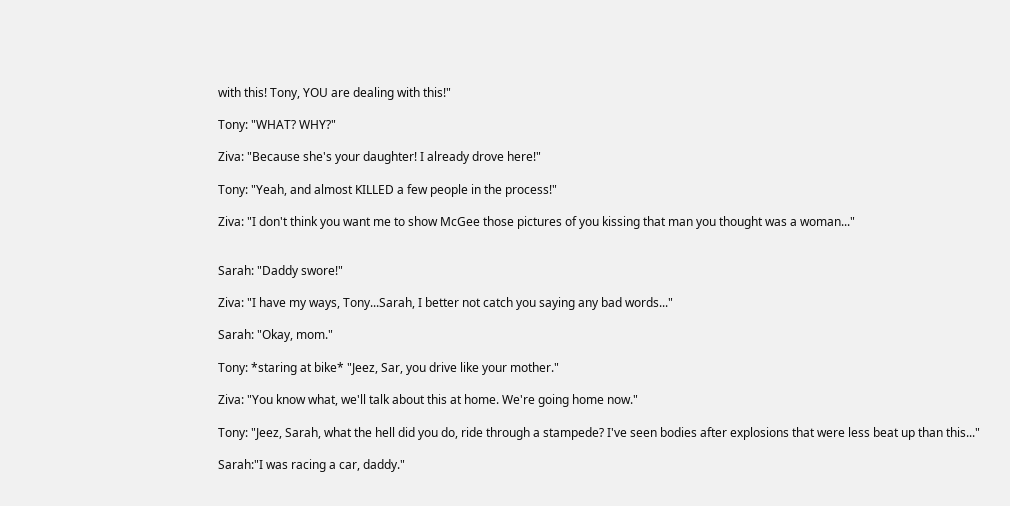with this! Tony, YOU are dealing with this!"

Tony: "WHAT? WHY?"

Ziva: "Because she's your daughter! I already drove here!"

Tony: "Yeah, and almost KILLED a few people in the process!"

Ziva: "I don't think you want me to show McGee those pictures of you kissing that man you thought was a woman..."


Sarah: "Daddy swore!"

Ziva: "I have my ways, Tony...Sarah, I better not catch you saying any bad words..."

Sarah: "Okay, mom."

Tony: *staring at bike* "Jeez, Sar, you drive like your mother."

Ziva: "You know what, we'll talk about this at home. We're going home now."

Tony: "Jeez, Sarah, what the hell did you do, ride through a stampede? I've seen bodies after explosions that were less beat up than this..."

Sarah:"I was racing a car, daddy."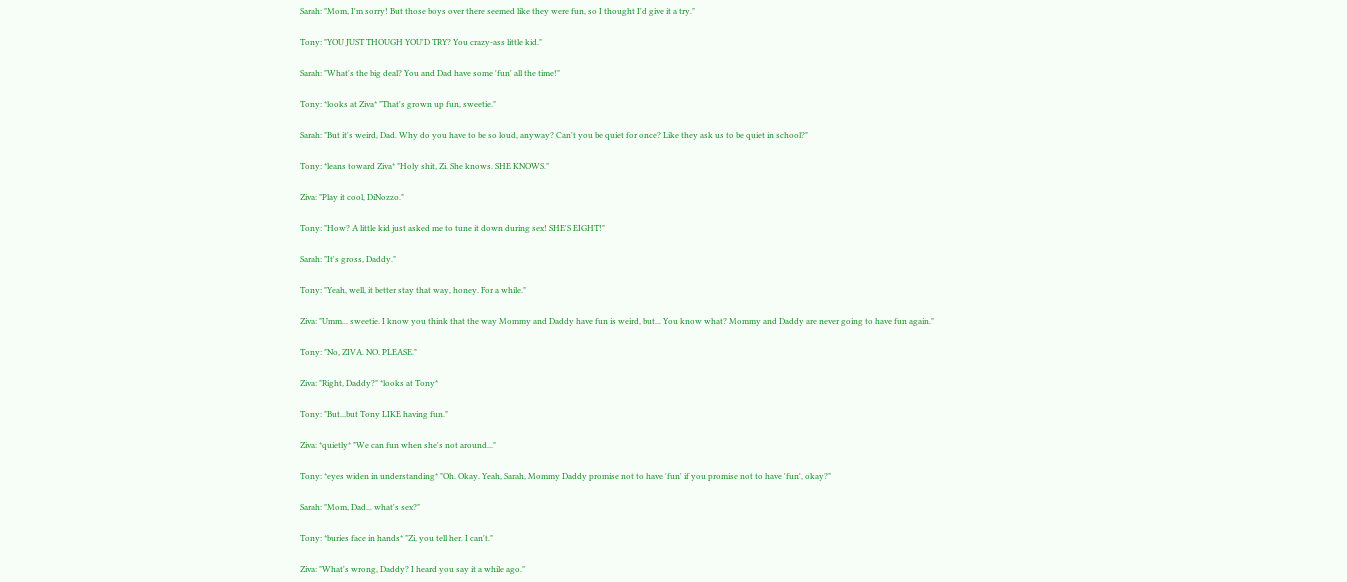Sarah: "Mom, I'm sorry! But those boys over there seemed like they were fun, so I thought I'd give it a try."

Tony: "YOU JUST THOUGH YOU'D TRY? You crazy-ass little kid."

Sarah: "What's the big deal? You and Dad have some 'fun' all the time!"

Tony: *looks at Ziva* "That's grown up fun, sweetie."

Sarah: "But it's weird, Dad. Why do you have to be so loud, anyway? Can't you be quiet for once? Like they ask us to be quiet in school?"

Tony: *leans toward Ziva* "Holy shit, Zi. She knows. SHE KNOWS."

Ziva: "Play it cool, DiNozzo."

Tony: "How? A little kid just asked me to tune it down during sex! SHE'S EIGHT!"

Sarah: "It's gross, Daddy."

Tony: "Yeah, well, it better stay that way, honey. For a while."

Ziva: "Umm... sweetie. I know you think that the way Mommy and Daddy have fun is weird, but... You know what? Mommy and Daddy are never going to have fun again."

Tony: "No, ZIVA. NO. PLEASE."

Ziva: "Right, Daddy?" *looks at Tony*

Tony: "But...but Tony LIKE having fun."

Ziva: *quietly* "We can fun when she's not around..."

Tony: *eyes widen in understanding* "Oh. Okay. Yeah, Sarah, Mommy Daddy promise not to have 'fun' if you promise not to have 'fun', okay?"

Sarah: "Mom, Dad... what's sex?"

Tony: *buries face in hands* "Zi, you tell her. I can't."

Ziva: "What's wrong, Daddy? I heard you say it a while ago."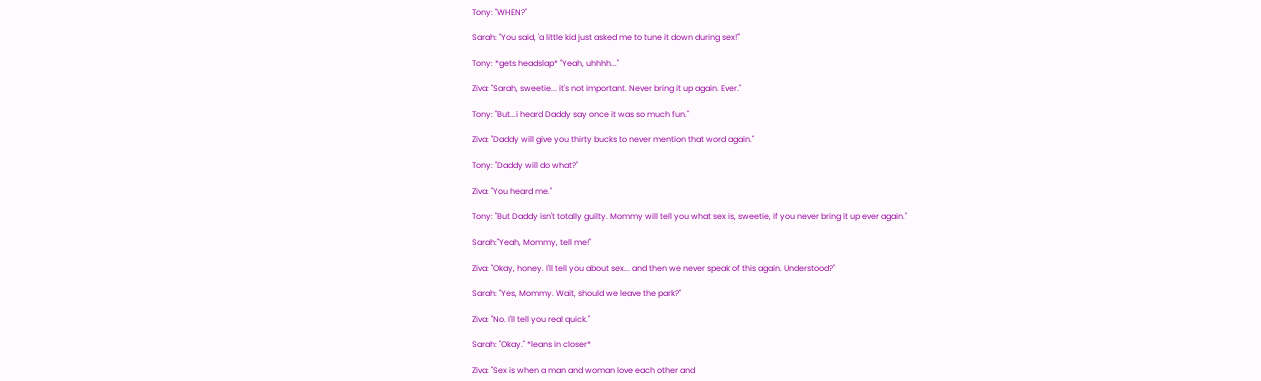Tony: "WHEN?"

Sarah: "You said, 'a little kid just asked me to tune it down during sex!'"

Tony: *gets headslap* "Yeah, uhhhh..."

Ziva: "Sarah, sweetie... it's not important. Never bring it up again. Ever."

Tony: "But...i heard Daddy say once it was so much fun."

Ziva: "Daddy will give you thirty bucks to never mention that word again."

Tony: "Daddy will do what?"

Ziva: "You heard me."

Tony: "But Daddy isn't totally guilty. Mommy will tell you what sex is, sweetie, if you never bring it up ever again."

Sarah:"Yeah, Mommy, tell me!"

Ziva: "Okay, honey. I'll tell you about sex... and then we never speak of this again. Understood?"

Sarah: "Yes, Mommy. Wait, should we leave the park?"

Ziva: "No. I'll tell you real quick."

Sarah: "Okay." *leans in closer*

Ziva: "Sex is when a man and woman love each other and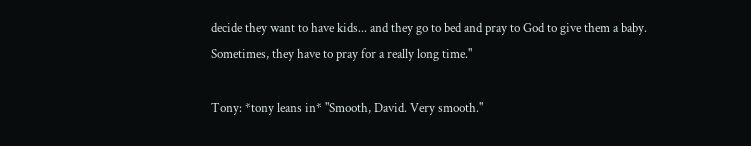decide they want to have kids... and they go to bed and pray to God to give them a baby. Sometimes, they have to pray for a really long time."

Tony: *tony leans in* "Smooth, David. Very smooth."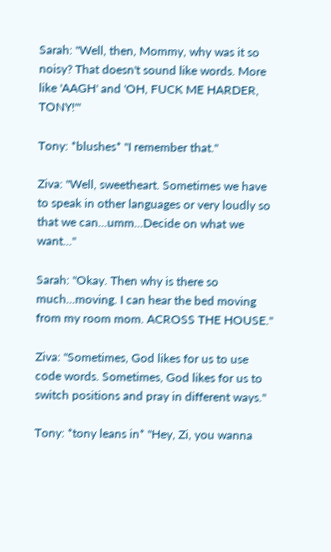Sarah: "Well, then, Mommy, why was it so noisy? That doesn't sound like words. More like 'AAGH' and 'OH, FUCK ME HARDER, TONY!'"

Tony: *blushes* "I remember that."

Ziva: "Well, sweetheart. Sometimes we have to speak in other languages or very loudly so that we can...umm...Decide on what we want..."

Sarah: "Okay. Then why is there so much...moving. I can hear the bed moving from my room mom. ACROSS THE HOUSE."

Ziva: "Sometimes, God likes for us to use code words. Sometimes, God likes for us to switch positions and pray in different ways."

Tony: *tony leans in* "Hey, Zi, you wanna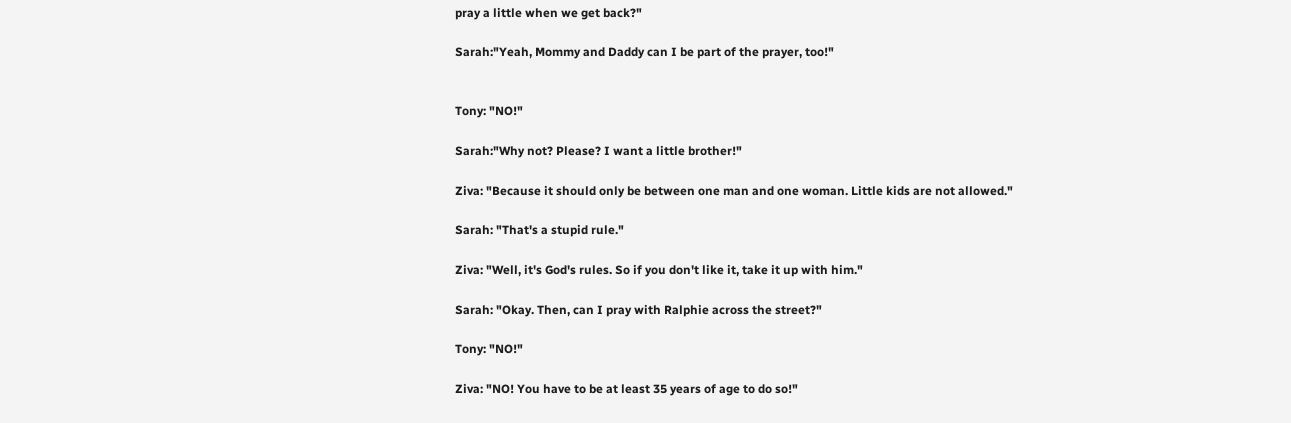pray a little when we get back?"

Sarah:"Yeah, Mommy and Daddy can I be part of the prayer, too!"


Tony: "NO!"

Sarah:"Why not? Please? I want a little brother!"

Ziva: "Because it should only be between one man and one woman. Little kids are not allowed."

Sarah: "That's a stupid rule."

Ziva: "Well, it's God's rules. So if you don't like it, take it up with him."

Sarah: "Okay. Then, can I pray with Ralphie across the street?"

Tony: "NO!"

Ziva: "NO! You have to be at least 35 years of age to do so!"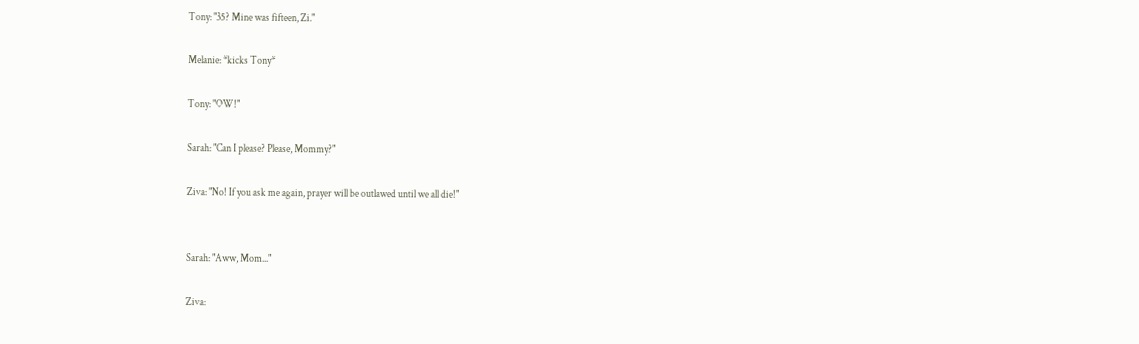Tony: "35? Mine was fifteen, Zi."

Melanie: *kicks Tony*

Tony: "OW!"

Sarah: "Can I please? Please, Mommy?"

Ziva: "No! If you ask me again, prayer will be outlawed until we all die!"


Sarah: "Aww, Mom..."

Ziva: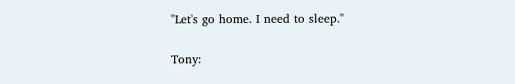"Let's go home. I need to sleep."

Tony: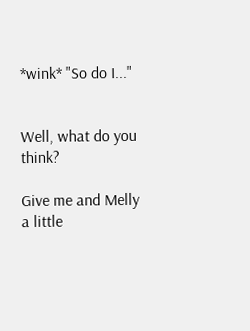*wink* "So do I..."


Well, what do you think?

Give me and Melly a little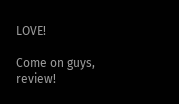LOVE!

Come on guys, review!